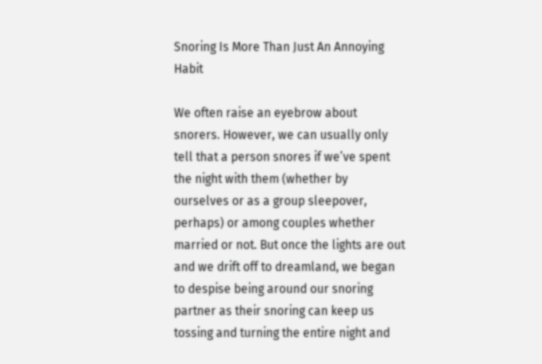Snoring Is More Than Just An Annoying Habit

We often raise an eyebrow about snorers. However, we can usually only tell that a person snores if we’ve spent the night with them (whether by ourselves or as a group sleepover, perhaps) or among couples whether married or not. But once the lights are out and we drift off to dreamland, we began to despise being around our snoring partner as their snoring can keep us tossing and turning the entire night and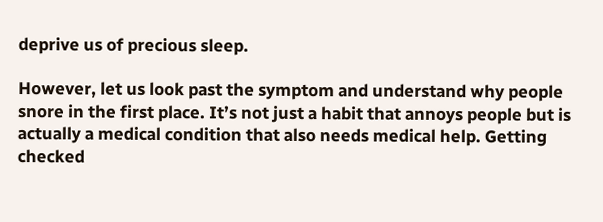deprive us of precious sleep.

However, let us look past the symptom and understand why people snore in the first place. It’s not just a habit that annoys people but is actually a medical condition that also needs medical help. Getting checked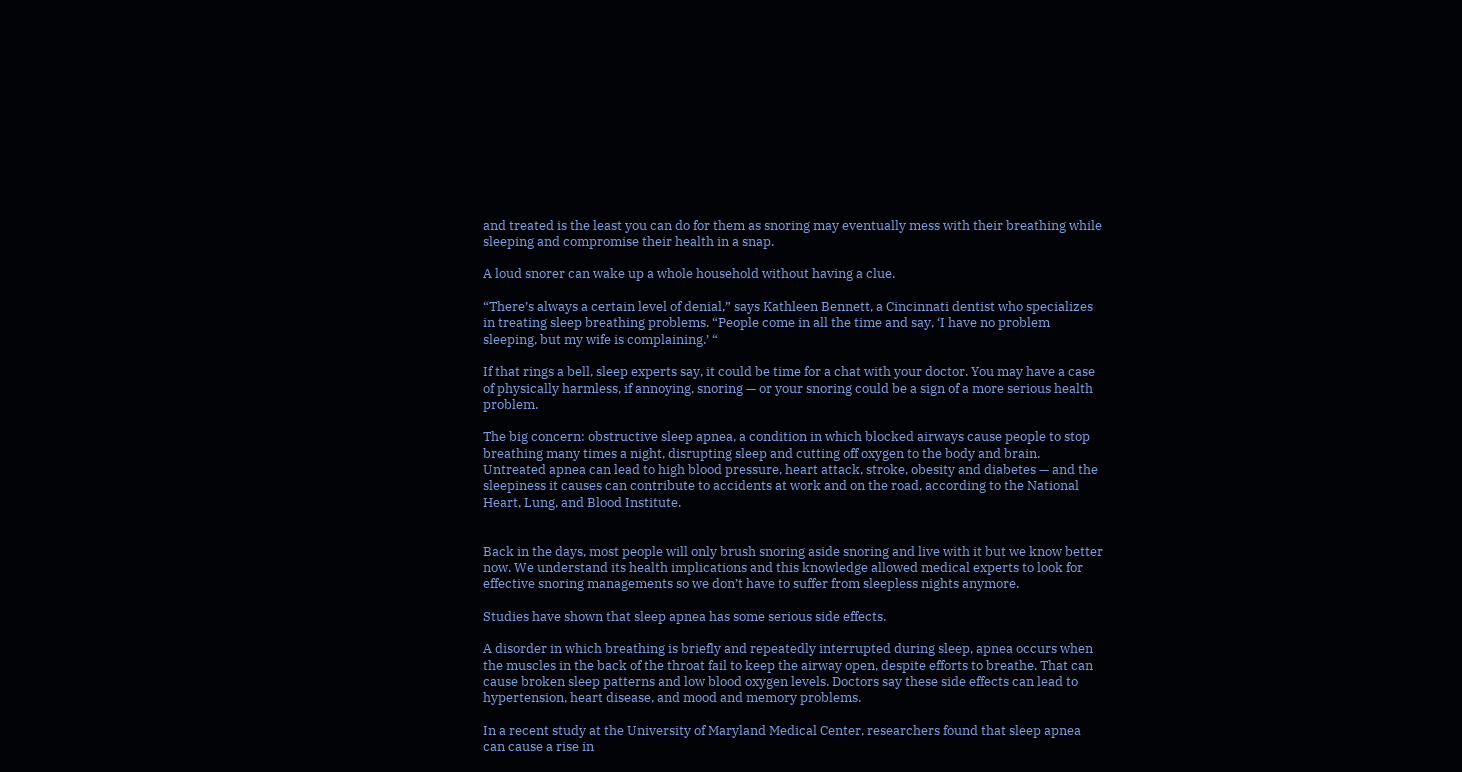and treated is the least you can do for them as snoring may eventually mess with their breathing while sleeping and compromise their health in a snap.

A loud snorer can wake up a whole household without having a clue.

“There’s always a certain level of denial,” says Kathleen Bennett, a Cincinnati dentist who specializes in treating sleep breathing problems. “People come in all the time and say, ‘I have no problem sleeping, but my wife is complaining.’ “

If that rings a bell, sleep experts say, it could be time for a chat with your doctor. You may have a case of physically harmless, if annoying, snoring — or your snoring could be a sign of a more serious health problem.

The big concern: obstructive sleep apnea, a condition in which blocked airways cause people to stop breathing many times a night, disrupting sleep and cutting off oxygen to the body and brain. Untreated apnea can lead to high blood pressure, heart attack, stroke, obesity and diabetes — and the sleepiness it causes can contribute to accidents at work and on the road, according to the National Heart, Lung, and Blood Institute.


Back in the days, most people will only brush snoring aside snoring and live with it but we know better now. We understand its health implications and this knowledge allowed medical experts to look for effective snoring managements so we don’t have to suffer from sleepless nights anymore.

Studies have shown that sleep apnea has some serious side effects.

A disorder in which breathing is briefly and repeatedly interrupted during sleep, apnea occurs when the muscles in the back of the throat fail to keep the airway open, despite efforts to breathe. That can cause broken sleep patterns and low blood oxygen levels. Doctors say these side effects can lead to hypertension, heart disease, and mood and memory problems.

In a recent study at the University of Maryland Medical Center, researchers found that sleep apnea can cause a rise in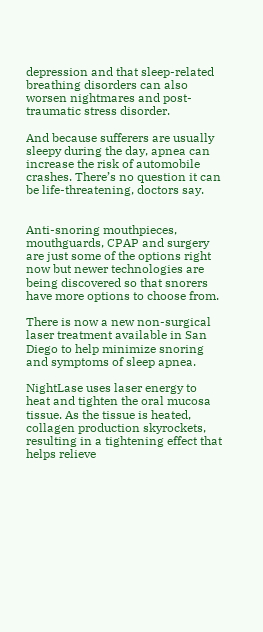depression and that sleep-related breathing disorders can also worsen nightmares and post-traumatic stress disorder.

And because sufferers are usually sleepy during the day, apnea can increase the risk of automobile crashes. There’s no question it can be life-threatening, doctors say.


Anti-snoring mouthpieces, mouthguards, CPAP and surgery are just some of the options right now but newer technologies are being discovered so that snorers have more options to choose from.

There is now a new non-surgical laser treatment available in San Diego to help minimize snoring and symptoms of sleep apnea.

NightLase uses laser energy to heat and tighten the oral mucosa tissue. As the tissue is heated, collagen production skyrockets, resulting in a tightening effect that helps relieve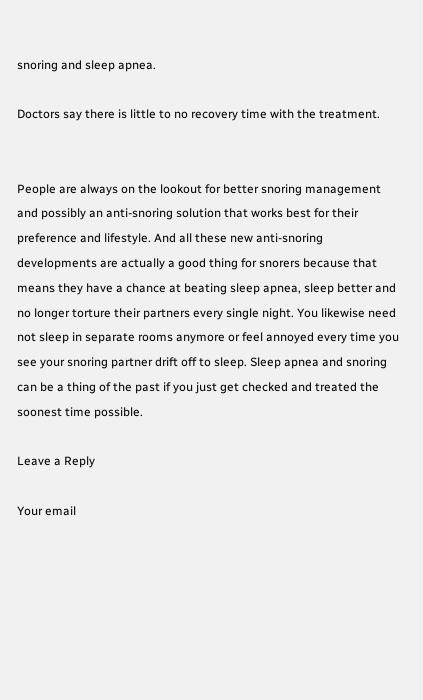snoring and sleep apnea.

Doctors say there is little to no recovery time with the treatment.


People are always on the lookout for better snoring management and possibly an anti-snoring solution that works best for their preference and lifestyle. And all these new anti-snoring developments are actually a good thing for snorers because that means they have a chance at beating sleep apnea, sleep better and no longer torture their partners every single night. You likewise need not sleep in separate rooms anymore or feel annoyed every time you see your snoring partner drift off to sleep. Sleep apnea and snoring can be a thing of the past if you just get checked and treated the soonest time possible.

Leave a Reply

Your email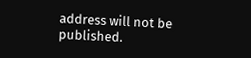address will not be published.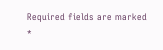Required fields are marked *